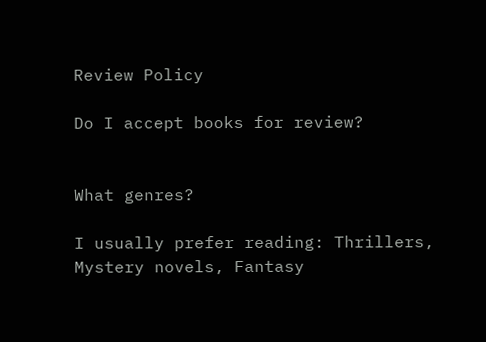Review Policy

Do I accept books for review?


What genres?

I usually prefer reading: Thrillers, Mystery novels, Fantasy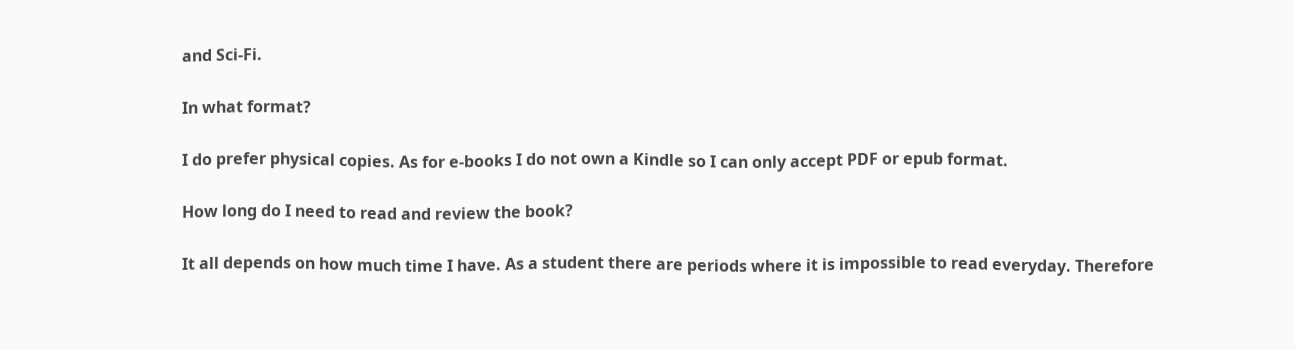and Sci-Fi.

In what format?

I do prefer physical copies. As for e-books I do not own a Kindle so I can only accept PDF or epub format.

How long do I need to read and review the book?

It all depends on how much time I have. As a student there are periods where it is impossible to read everyday. Therefore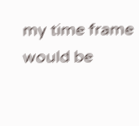my time frame would be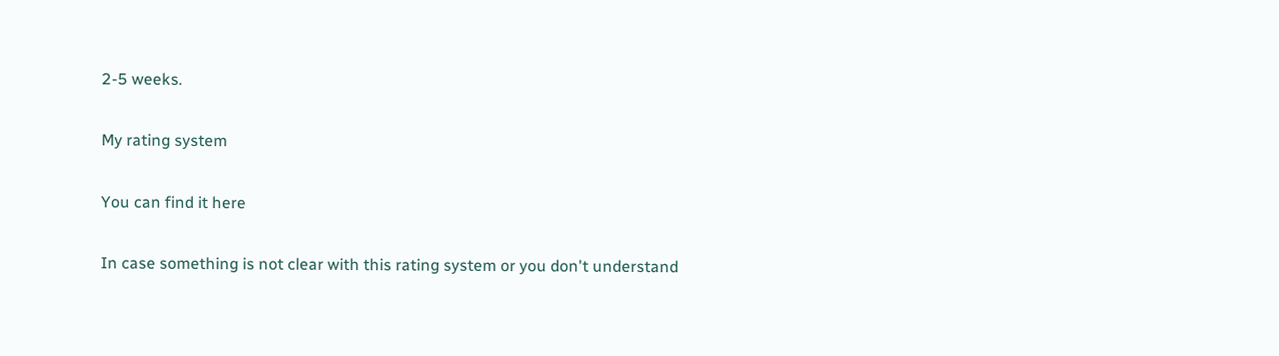2-5 weeks.

My rating system

You can find it here

In case something is not clear with this rating system or you don't understand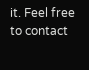it. Feel free to contact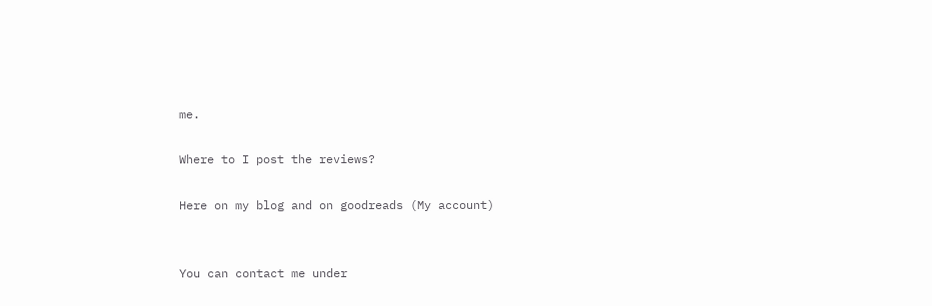me.

Where to I post the reviews?

Here on my blog and on goodreads (My account)


You can contact me under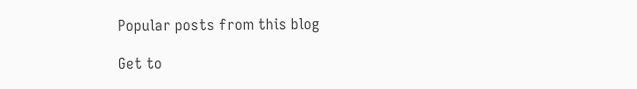Popular posts from this blog

Get to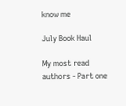know me

July Book Haul

My most read authors - Part one